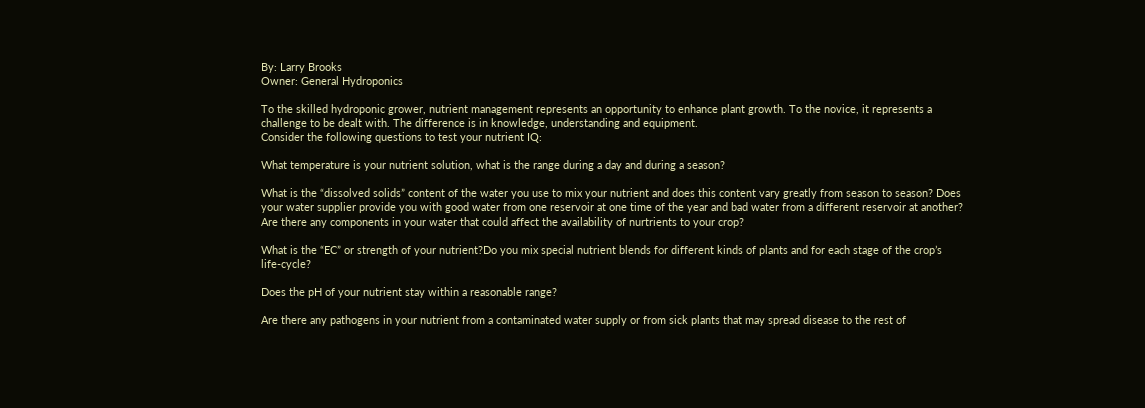By: Larry Brooks
Owner: General Hydroponics

To the skilled hydroponic grower, nutrient management represents an opportunity to enhance plant growth. To the novice, it represents a challenge to be dealt with. The difference is in knowledge, understanding and equipment.
Consider the following questions to test your nutrient IQ:

What temperature is your nutrient solution, what is the range during a day and during a season?

What is the “dissolved solids” content of the water you use to mix your nutrient and does this content vary greatly from season to season? Does your water supplier provide you with good water from one reservoir at one time of the year and bad water from a different reservoir at another?
Are there any components in your water that could affect the availability of nurtrients to your crop?

What is the “EC” or strength of your nutrient?Do you mix special nutrient blends for different kinds of plants and for each stage of the crop’s life-cycle?

Does the pH of your nutrient stay within a reasonable range?

Are there any pathogens in your nutrient from a contaminated water supply or from sick plants that may spread disease to the rest of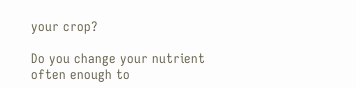your crop?

Do you change your nutrient often enough to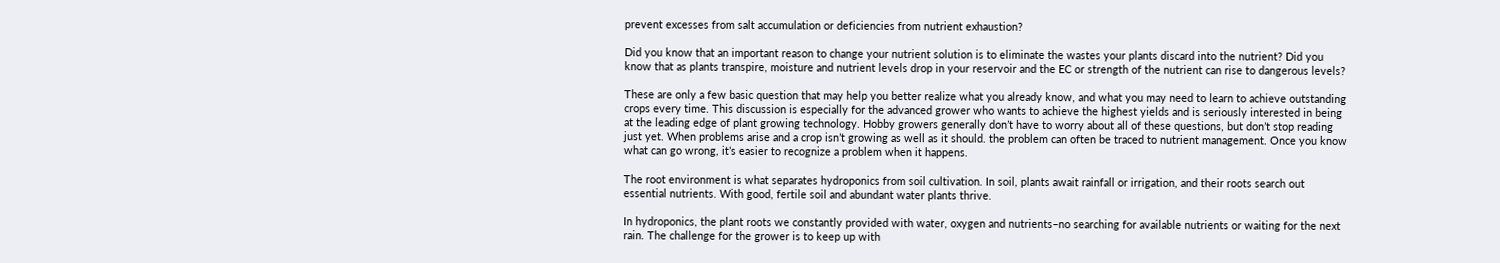prevent excesses from salt accumulation or deficiencies from nutrient exhaustion?

Did you know that an important reason to change your nutrient solution is to eliminate the wastes your plants discard into the nutrient? Did you know that as plants transpire, moisture and nutrient levels drop in your reservoir and the EC or strength of the nutrient can rise to dangerous levels?

These are only a few basic question that may help you better realize what you already know, and what you may need to learn to achieve outstanding crops every time. This discussion is especially for the advanced grower who wants to achieve the highest yields and is seriously interested in being at the leading edge of plant growing technology. Hobby growers generally don’t have to worry about all of these questions, but don’t stop reading just yet. When problems arise and a crop isn’t growing as well as it should. the problem can often be traced to nutrient management. Once you know what can go wrong, it’s easier to recognize a problem when it happens.

The root environment is what separates hydroponics from soil cultivation. In soil, plants await rainfall or irrigation, and their roots search out essential nutrients. With good, fertile soil and abundant water plants thrive.

In hydroponics, the plant roots we constantly provided with water, oxygen and nutrients–no searching for available nutrients or waiting for the next rain. The challenge for the grower is to keep up with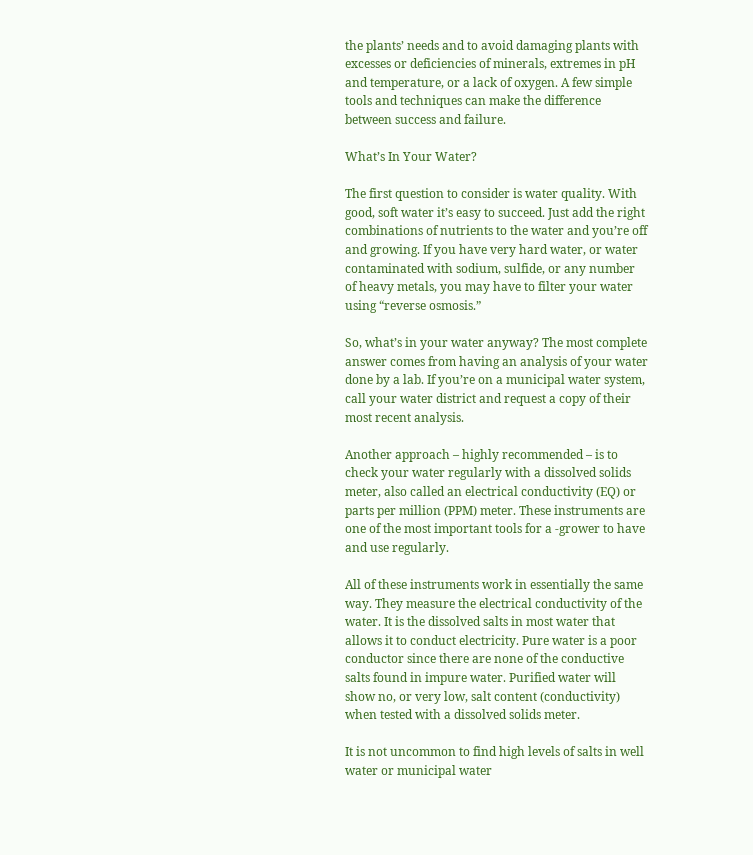the plants’ needs and to avoid damaging plants with excesses or deficiencies of minerals, extremes in pH and temperature, or a lack of oxygen. A few simple tools and techniques can make the difference between success and failure.

What’s In Your Water?

The first question to consider is water quality. With good, soft water it’s easy to succeed. Just add the right combinations of nutrients to the water and you’re off and growing. If you have very hard water, or water contaminated with sodium, sulfide, or any number of heavy metals, you may have to filter your water using “reverse osmosis.”

So, what’s in your water anyway? The most complete answer comes from having an analysis of your water done by a lab. If you’re on a municipal water system, call your water district and request a copy of their most recent analysis.

Another approach – highly recommended – is to check your water regularly with a dissolved solids meter, also called an electrical conductivity (EQ) or parts per million (PPM) meter. These instruments are one of the most important tools for a -grower to have and use regularly.

All of these instruments work in essentially the same way. They measure the electrical conductivity of the water. It is the dissolved salts in most water that allows it to conduct electricity. Pure water is a poor conductor since there are none of the conductive salts found in impure water. Purified water will show no, or very low, salt content (conductivity) when tested with a dissolved solids meter.

It is not uncommon to find high levels of salts in well water or municipal water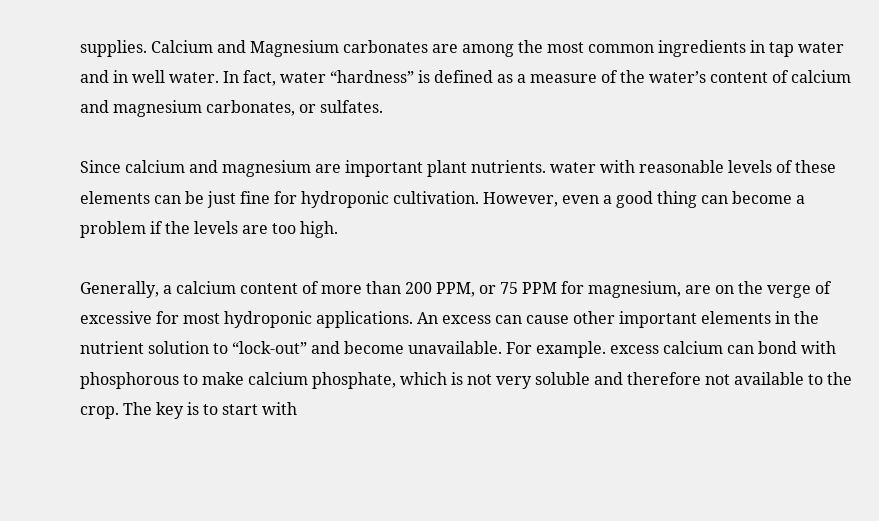supplies. Calcium and Magnesium carbonates are among the most common ingredients in tap water and in well water. In fact, water “hardness” is defined as a measure of the water’s content of calcium and magnesium carbonates, or sulfates.

Since calcium and magnesium are important plant nutrients. water with reasonable levels of these elements can be just fine for hydroponic cultivation. However, even a good thing can become a problem if the levels are too high.

Generally, a calcium content of more than 200 PPM, or 75 PPM for magnesium, are on the verge of excessive for most hydroponic applications. An excess can cause other important elements in the nutrient solution to “lock-out” and become unavailable. For example. excess calcium can bond with phosphorous to make calcium phosphate, which is not very soluble and therefore not available to the crop. The key is to start with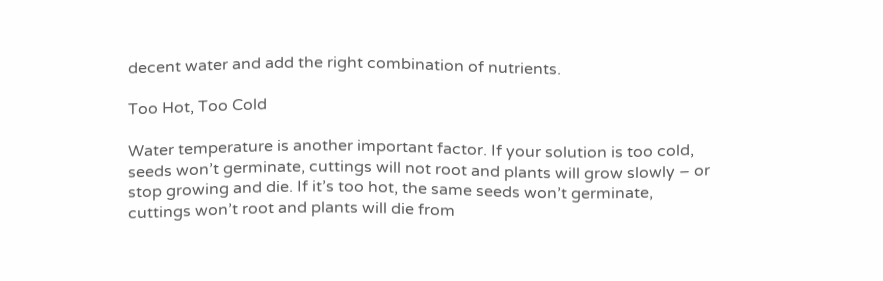decent water and add the right combination of nutrients.

Too Hot, Too Cold

Water temperature is another important factor. If your solution is too cold, seeds won’t germinate, cuttings will not root and plants will grow slowly – or stop growing and die. If it’s too hot, the same seeds won’t germinate, cuttings won’t root and plants will die from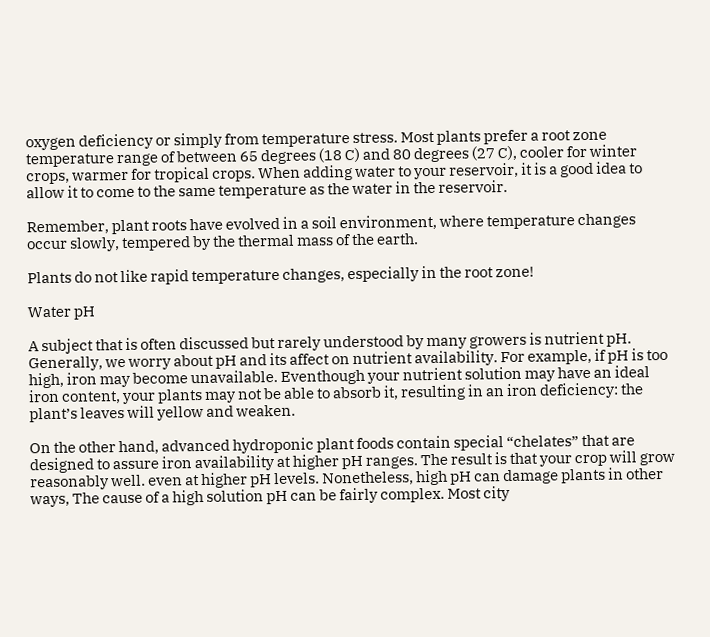oxygen deficiency or simply from temperature stress. Most plants prefer a root zone temperature range of between 65 degrees (18 C) and 80 degrees (27 C), cooler for winter crops, warmer for tropical crops. When adding water to your reservoir, it is a good idea to allow it to come to the same temperature as the water in the reservoir.

Remember, plant roots have evolved in a soil environment, where temperature changes occur slowly, tempered by the thermal mass of the earth.

Plants do not like rapid temperature changes, especially in the root zone!

Water pH

A subject that is often discussed but rarely understood by many growers is nutrient pH. Generally, we worry about pH and its affect on nutrient availability. For example, if pH is too high, iron may become unavailable. Eventhough your nutrient solution may have an ideal iron content, your plants may not be able to absorb it, resulting in an iron deficiency: the plant’s leaves will yellow and weaken.

On the other hand, advanced hydroponic plant foods contain special “chelates” that are designed to assure iron availability at higher pH ranges. The result is that your crop will grow reasonably well. even at higher pH levels. Nonetheless, high pH can damage plants in other ways, The cause of a high solution pH can be fairly complex. Most city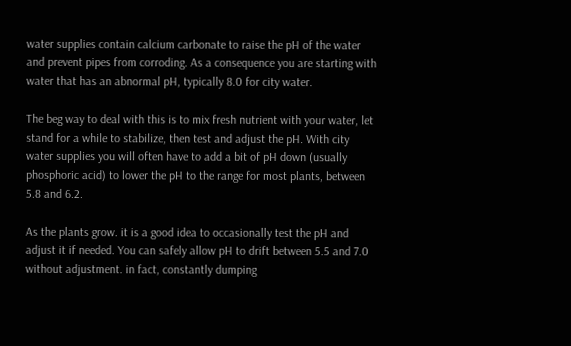water supplies contain calcium carbonate to raise the pH of the water and prevent pipes from corroding. As a consequence you are starting with water that has an abnormal pH, typically 8.0 for city water.

The beg way to deal with this is to mix fresh nutrient with your water, let stand for a while to stabilize, then test and adjust the pH. With city water supplies you will often have to add a bit of pH down (usually phosphoric acid) to lower the pH to the range for most plants, between 5.8 and 6.2.

As the plants grow. it is a good idea to occasionally test the pH and adjust it if needed. You can safely allow pH to drift between 5.5 and 7.0 without adjustment. in fact, constantly dumping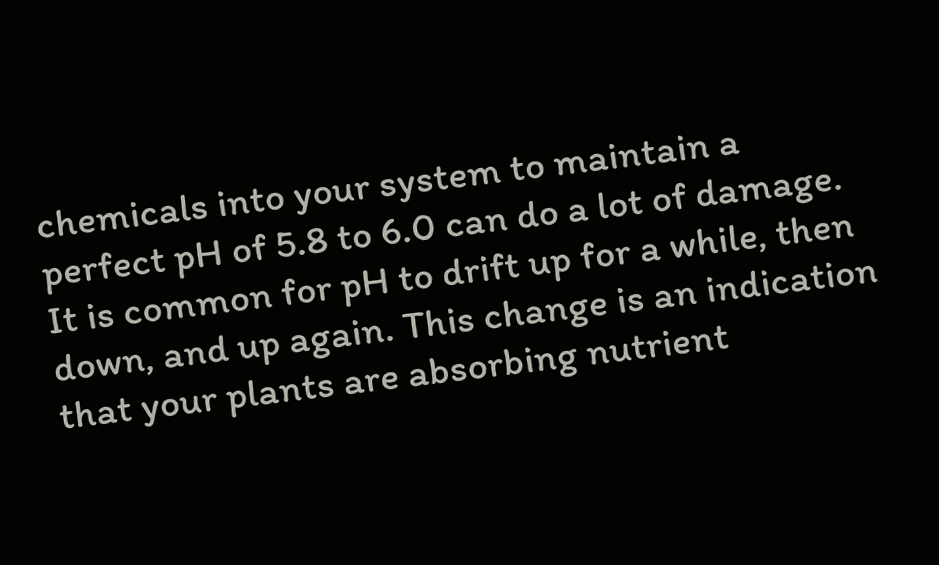chemicals into your system to maintain a perfect pH of 5.8 to 6.0 can do a lot of damage. It is common for pH to drift up for a while, then down, and up again. This change is an indication that your plants are absorbing nutrient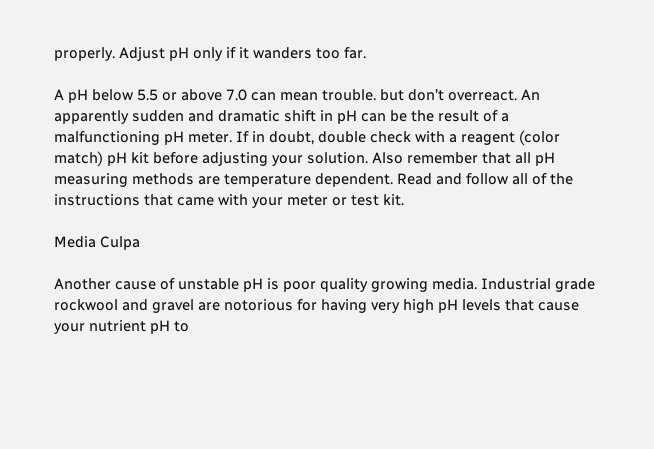properly. Adjust pH only if it wanders too far.

A pH below 5.5 or above 7.0 can mean trouble. but don’t overreact. An apparently sudden and dramatic shift in pH can be the result of a malfunctioning pH meter. If in doubt, double check with a reagent (color match) pH kit before adjusting your solution. Also remember that all pH measuring methods are temperature dependent. Read and follow all of the instructions that came with your meter or test kit.

Media Culpa

Another cause of unstable pH is poor quality growing media. Industrial grade rockwool and gravel are notorious for having very high pH levels that cause your nutrient pH to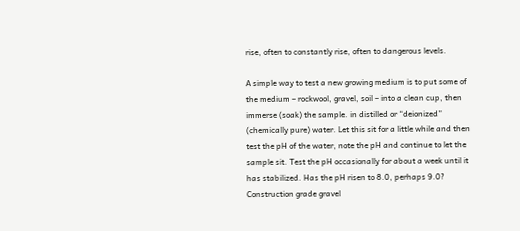rise, often to constantly rise, often to dangerous levels.

A simple way to test a new growing medium is to put some of the medium – rockwool, gravel, soil – into a clean cup, then immerse (soak) the sample. in distilled or “deionized” (chemically pure) water. Let this sit for a little while and then test the pH of the water, note the pH and continue to let the sample sit. Test the pH occasionally for about a week until it has stabilized. Has the pH risen to 8.0, perhaps 9.0? Construction grade gravel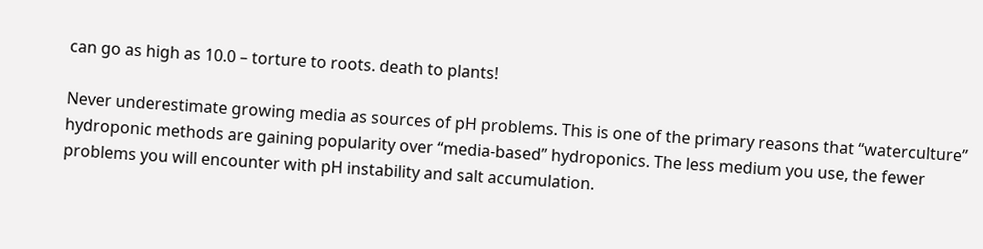can go as high as 10.0 – torture to roots. death to plants!

Never underestimate growing media as sources of pH problems. This is one of the primary reasons that “waterculture” hydroponic methods are gaining popularity over “media-based” hydroponics. The less medium you use, the fewer problems you will encounter with pH instability and salt accumulation.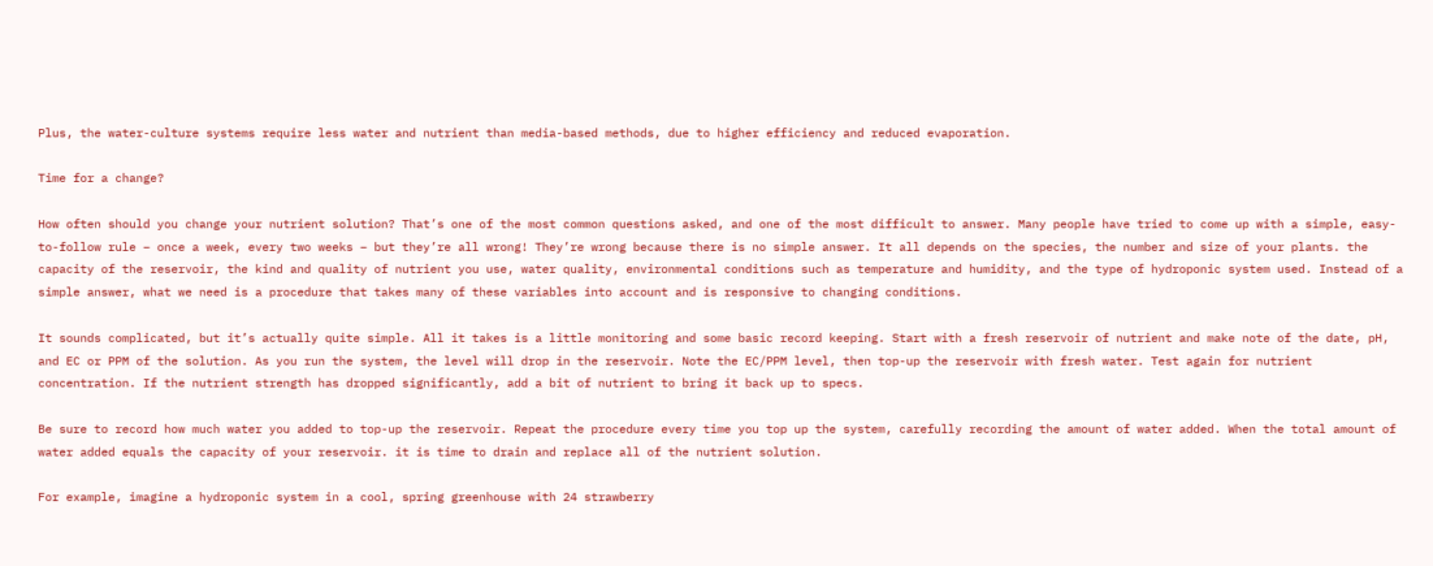Plus, the water-culture systems require less water and nutrient than media-based methods, due to higher efficiency and reduced evaporation.

Time for a change?

How often should you change your nutrient solution? That’s one of the most common questions asked, and one of the most difficult to answer. Many people have tried to come up with a simple, easy-to-follow rule – once a week, every two weeks – but they’re all wrong! They’re wrong because there is no simple answer. It all depends on the species, the number and size of your plants. the capacity of the reservoir, the kind and quality of nutrient you use, water quality, environmental conditions such as temperature and humidity, and the type of hydroponic system used. Instead of a simple answer, what we need is a procedure that takes many of these variables into account and is responsive to changing conditions.

It sounds complicated, but it’s actually quite simple. All it takes is a little monitoring and some basic record keeping. Start with a fresh reservoir of nutrient and make note of the date, pH, and EC or PPM of the solution. As you run the system, the level will drop in the reservoir. Note the EC/PPM level, then top-up the reservoir with fresh water. Test again for nutrient concentration. If the nutrient strength has dropped significantly, add a bit of nutrient to bring it back up to specs.

Be sure to record how much water you added to top-up the reservoir. Repeat the procedure every time you top up the system, carefully recording the amount of water added. When the total amount of water added equals the capacity of your reservoir. it is time to drain and replace all of the nutrient solution.

For example, imagine a hydroponic system in a cool, spring greenhouse with 24 strawberry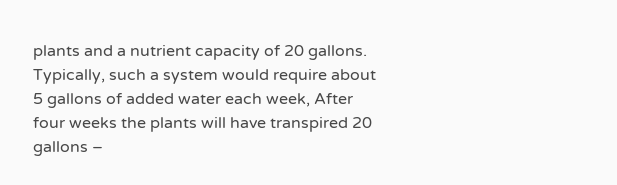plants and a nutrient capacity of 20 gallons. Typically, such a system would require about 5 gallons of added water each week, After four weeks the plants will have transpired 20 gallons –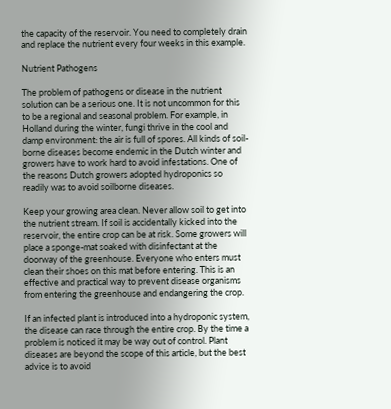the capacity of the reservoir. You need to completely drain and replace the nutrient every four weeks in this example.

Nutrient Pathogens

The problem of pathogens or disease in the nutrient solution can be a serious one. It is not uncommon for this to be a regional and seasonal problem. For example, in Holland during the winter, fungi thrive in the cool and damp environment: the air is full of spores. All kinds of soil-borne diseases become endemic in the Dutch winter and growers have to work hard to avoid infestations. One of the reasons Dutch growers adopted hydroponics so readily was to avoid soilborne diseases.

Keep your growing area clean. Never allow soil to get into the nutrient stream. If soil is accidentally kicked into the reservoir, the entire crop can be at risk. Some growers will place a sponge-mat soaked with disinfectant at the doorway of the greenhouse. Everyone who enters must clean their shoes on this mat before entering. This is an effective and practical way to prevent disease organisms from entering the greenhouse and endangering the crop.

If an infected plant is introduced into a hydroponic system, the disease can race through the entire crop. By the time a problem is noticed it may be way out of control. Plant diseases are beyond the scope of this article, but the best advice is to avoid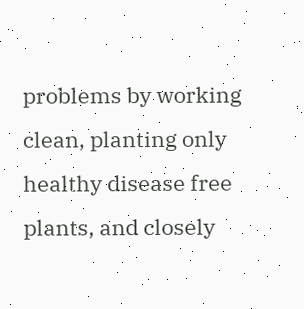problems by working clean, planting only healthy disease free plants, and closely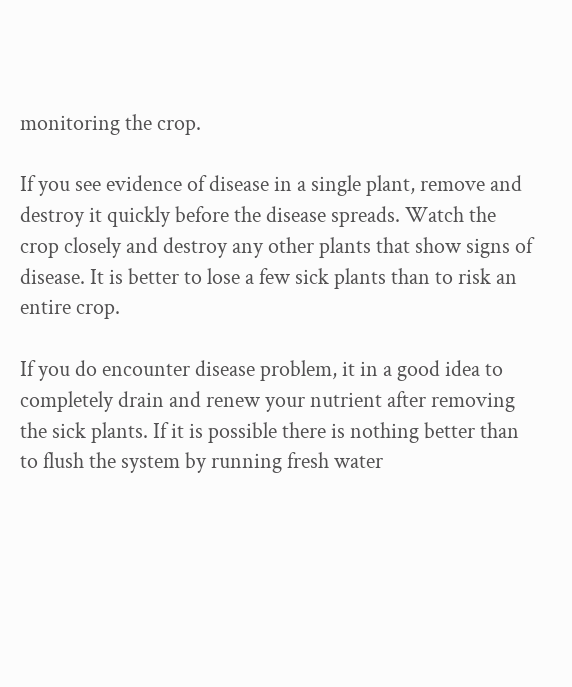monitoring the crop.

If you see evidence of disease in a single plant, remove and destroy it quickly before the disease spreads. Watch the crop closely and destroy any other plants that show signs of disease. It is better to lose a few sick plants than to risk an entire crop.

If you do encounter disease problem, it in a good idea to completely drain and renew your nutrient after removing the sick plants. If it is possible there is nothing better than to flush the system by running fresh water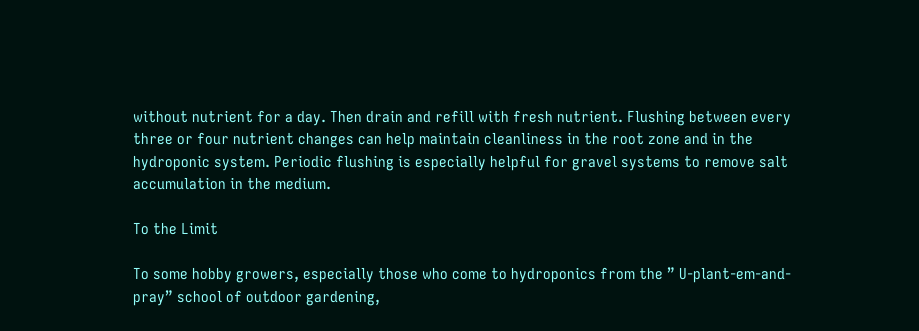without nutrient for a day. Then drain and refill with fresh nutrient. Flushing between every three or four nutrient changes can help maintain cleanliness in the root zone and in the hydroponic system. Periodic flushing is especially helpful for gravel systems to remove salt accumulation in the medium.

To the Limit

To some hobby growers, especially those who come to hydroponics from the ” U-plant-em-and-pray” school of outdoor gardening,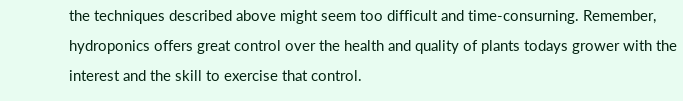the techniques described above might seem too difficult and time-consurning. Remember, hydroponics offers great control over the health and quality of plants todays grower with the interest and the skill to exercise that control.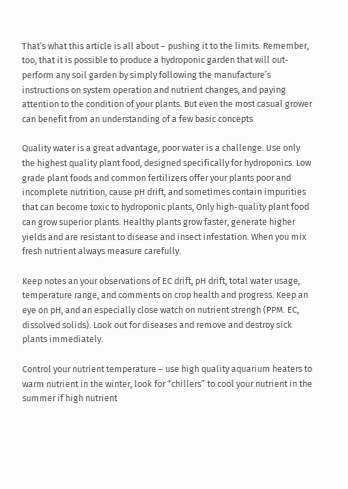That’s what this article is all about – pushing it to the limits. Remember, too, that it is possible to produce a hydroponic garden that will out-perform any soil garden by simply following the manufacture’s instructions on system operation and nutrient changes, and paying attention to the condition of your plants. But even the most casual grower can benefit from an understanding of a few basic concepts.

Quality water is a great advantage, poor water is a challenge. Use only the highest quality plant food, designed specifically for hydroponics. Low grade plant foods and common fertilizers offer your plants poor and incomplete nutrition, cause pH drift, and sometimes contain impurities that can become toxic to hydroponic plants, Only high-quality plant food can grow superior plants. Healthy plants grow faster, generate higher yields and are resistant to disease and insect infestation. When you mix fresh nutrient always measure carefully.

Keep notes an your observations of EC drift, pH drift, total water usage, temperature range, and comments on crop health and progress. Keep an eye on pH, and an especially close watch on nutrient strengh (PPM. EC, dissolved solids). Look out for diseases and remove and destroy sick plants immediately.

Control your nutrient temperature – use high quality aquarium heaters to warm nutrient in the winter, look for “chillers” to cool your nutrient in the summer if high nutrient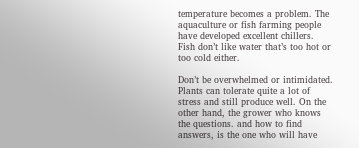temperature becomes a problem. The aquaculture or fish farming people have developed excellent chillers. Fish don’t like water that’s too hot or too cold either.

Don’t be overwhelmed or intimidated. Plants can tolerate quite a lot of stress and still produce well. On the other hand, the grower who knows the questions. and how to find answers, is the one who will have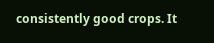consistently good crops. It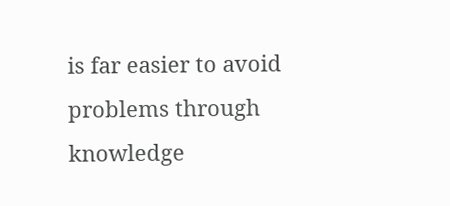is far easier to avoid problems through knowledge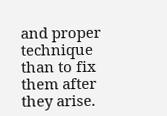and proper technique than to fix them after they arise.